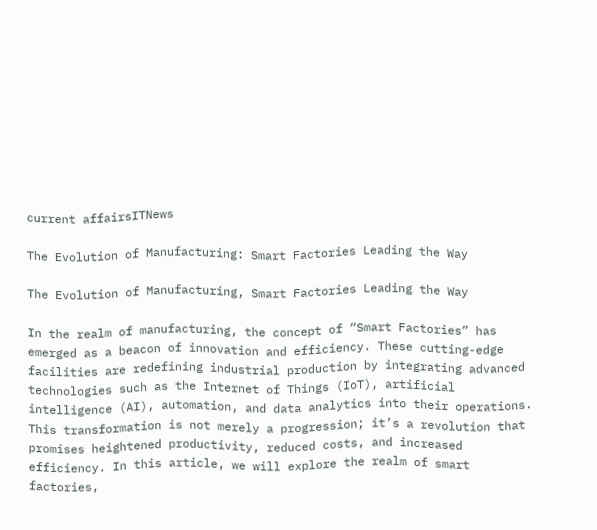current affairsITNews

The Evolution of Manufacturing: Smart Factories Leading the Way

The Evolution of Manufacturing, Smart Factories Leading the Way

In the realm of manufacturing, the concept of “Smart Factories” has emerged as a beacon of innovation and efficiency. These cutting-edge facilities are redefining industrial production by integrating advanced technologies such as the Internet of Things (IoT), artificial intelligence (AI), automation, and data analytics into their operations. This transformation is not merely a progression; it’s a revolution that promises heightened productivity, reduced costs, and increased efficiency. In this article, we will explore the realm of smart factories,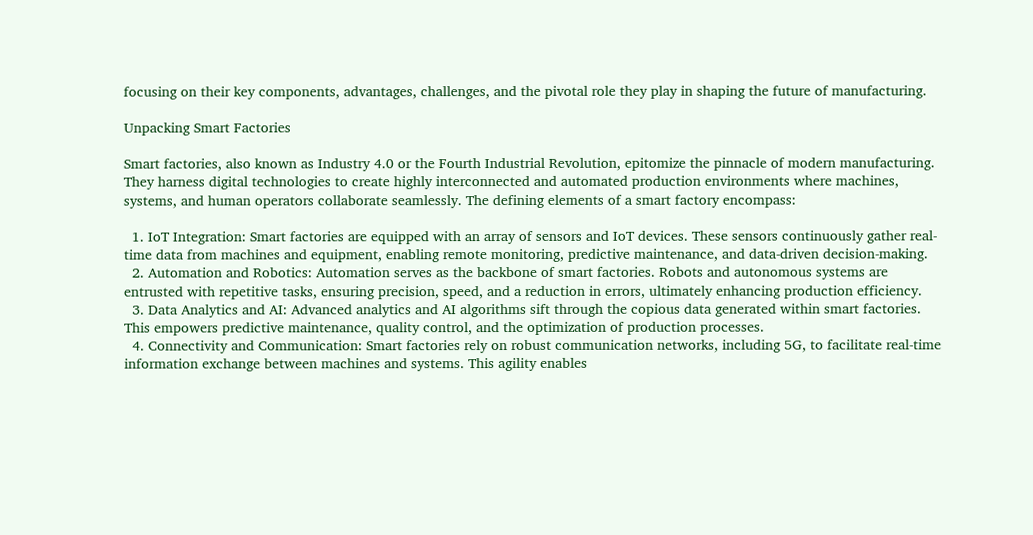focusing on their key components, advantages, challenges, and the pivotal role they play in shaping the future of manufacturing.

Unpacking Smart Factories

Smart factories, also known as Industry 4.0 or the Fourth Industrial Revolution, epitomize the pinnacle of modern manufacturing. They harness digital technologies to create highly interconnected and automated production environments where machines, systems, and human operators collaborate seamlessly. The defining elements of a smart factory encompass:

  1. IoT Integration: Smart factories are equipped with an array of sensors and IoT devices. These sensors continuously gather real-time data from machines and equipment, enabling remote monitoring, predictive maintenance, and data-driven decision-making.
  2. Automation and Robotics: Automation serves as the backbone of smart factories. Robots and autonomous systems are entrusted with repetitive tasks, ensuring precision, speed, and a reduction in errors, ultimately enhancing production efficiency.
  3. Data Analytics and AI: Advanced analytics and AI algorithms sift through the copious data generated within smart factories. This empowers predictive maintenance, quality control, and the optimization of production processes.
  4. Connectivity and Communication: Smart factories rely on robust communication networks, including 5G, to facilitate real-time information exchange between machines and systems. This agility enables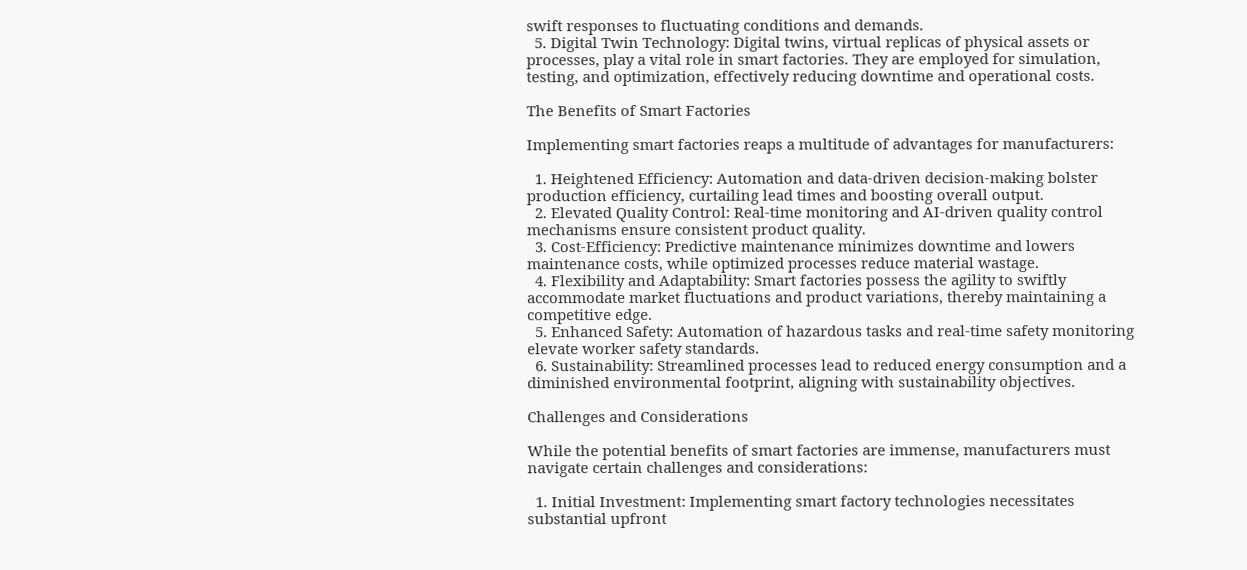swift responses to fluctuating conditions and demands.
  5. Digital Twin Technology: Digital twins, virtual replicas of physical assets or processes, play a vital role in smart factories. They are employed for simulation, testing, and optimization, effectively reducing downtime and operational costs.

The Benefits of Smart Factories

Implementing smart factories reaps a multitude of advantages for manufacturers:

  1. Heightened Efficiency: Automation and data-driven decision-making bolster production efficiency, curtailing lead times and boosting overall output.
  2. Elevated Quality Control: Real-time monitoring and AI-driven quality control mechanisms ensure consistent product quality.
  3. Cost-Efficiency: Predictive maintenance minimizes downtime and lowers maintenance costs, while optimized processes reduce material wastage.
  4. Flexibility and Adaptability: Smart factories possess the agility to swiftly accommodate market fluctuations and product variations, thereby maintaining a competitive edge.
  5. Enhanced Safety: Automation of hazardous tasks and real-time safety monitoring elevate worker safety standards.
  6. Sustainability: Streamlined processes lead to reduced energy consumption and a diminished environmental footprint, aligning with sustainability objectives.

Challenges and Considerations

While the potential benefits of smart factories are immense, manufacturers must navigate certain challenges and considerations:

  1. Initial Investment: Implementing smart factory technologies necessitates substantial upfront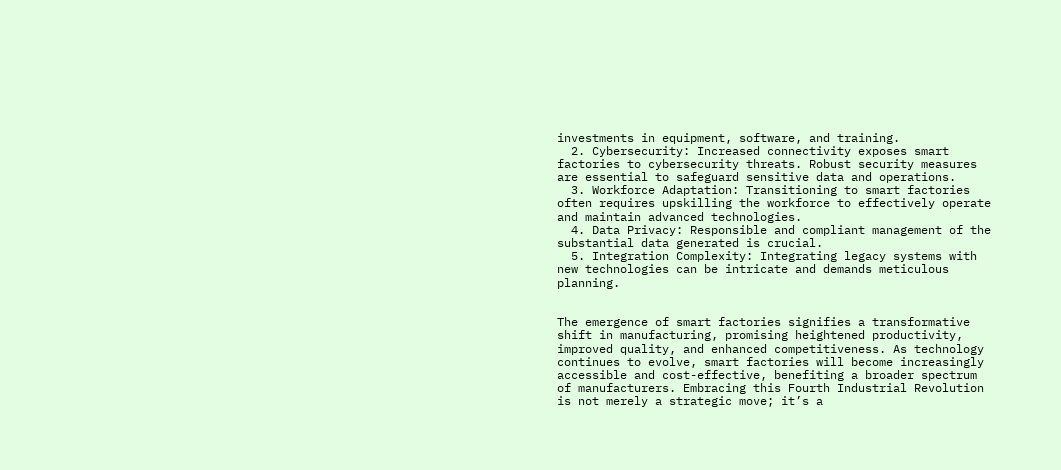investments in equipment, software, and training.
  2. Cybersecurity: Increased connectivity exposes smart factories to cybersecurity threats. Robust security measures are essential to safeguard sensitive data and operations.
  3. Workforce Adaptation: Transitioning to smart factories often requires upskilling the workforce to effectively operate and maintain advanced technologies.
  4. Data Privacy: Responsible and compliant management of the substantial data generated is crucial.
  5. Integration Complexity: Integrating legacy systems with new technologies can be intricate and demands meticulous planning.


The emergence of smart factories signifies a transformative shift in manufacturing, promising heightened productivity, improved quality, and enhanced competitiveness. As technology continues to evolve, smart factories will become increasingly accessible and cost-effective, benefiting a broader spectrum of manufacturers. Embracing this Fourth Industrial Revolution is not merely a strategic move; it’s a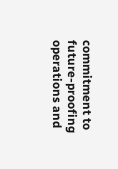commitment to future-proofing operations and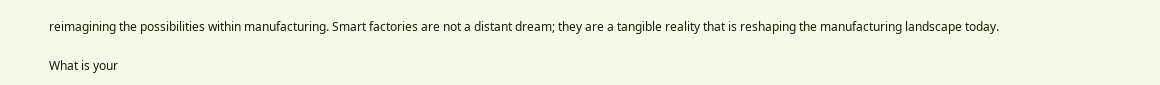reimagining the possibilities within manufacturing. Smart factories are not a distant dream; they are a tangible reality that is reshaping the manufacturing landscape today.

What is your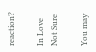reaction?

In Love
Not Sure

You may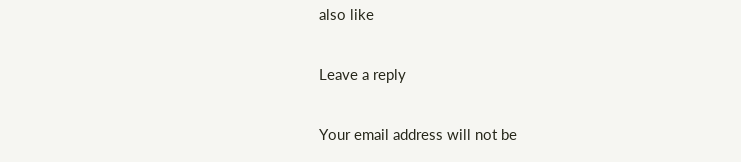also like

Leave a reply

Your email address will not be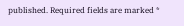published. Required fields are marked *